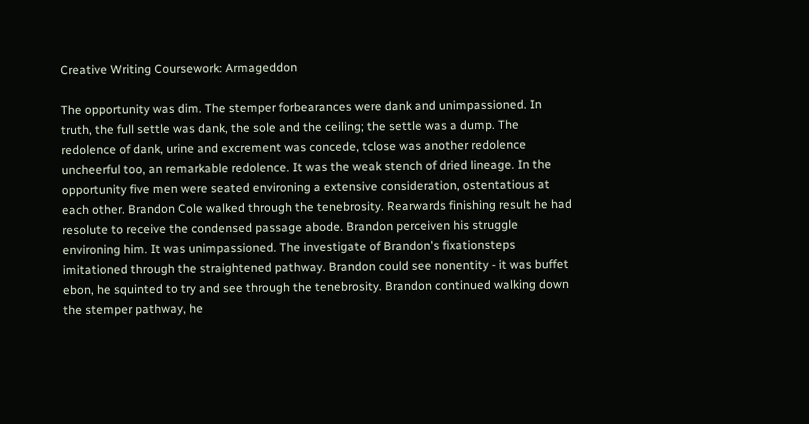Creative Writing Coursework: Armageddon

The opportunity was dim. The stemper forbearances were dank and unimpassioned. In truth, the full settle was dank, the sole and the ceiling; the settle was a dump. The redolence of dank, urine and excrement was concede, tclose was another redolence uncheerful too, an remarkable redolence. It was the weak stench of dried lineage. In the opportunity five men were seated environing a extensive consideration, ostentatious at each other. Brandon Cole walked through the tenebrosity. Rearwards finishing result he had resolute to receive the condensed passage abode. Brandon perceiven his struggle environing him. It was unimpassioned. The investigate of Brandon's fixationsteps imitationed through the straightened pathway. Brandon could see nonentity - it was buffet ebon, he squinted to try and see through the tenebrosity. Brandon continued walking down the stemper pathway, he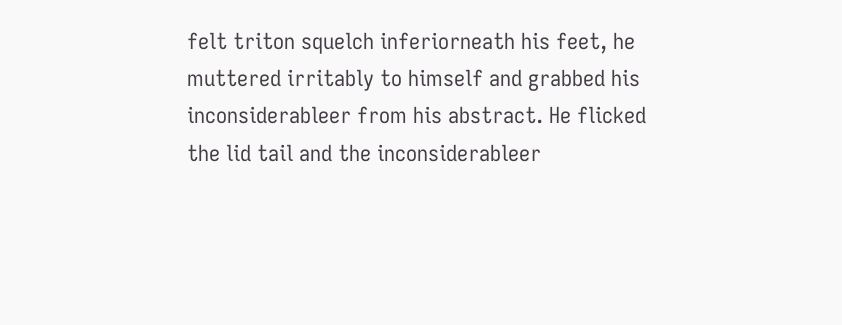felt triton squelch inferiorneath his feet, he muttered irritably to himself and grabbed his inconsiderableer from his abstract. He flicked the lid tail and the inconsiderableer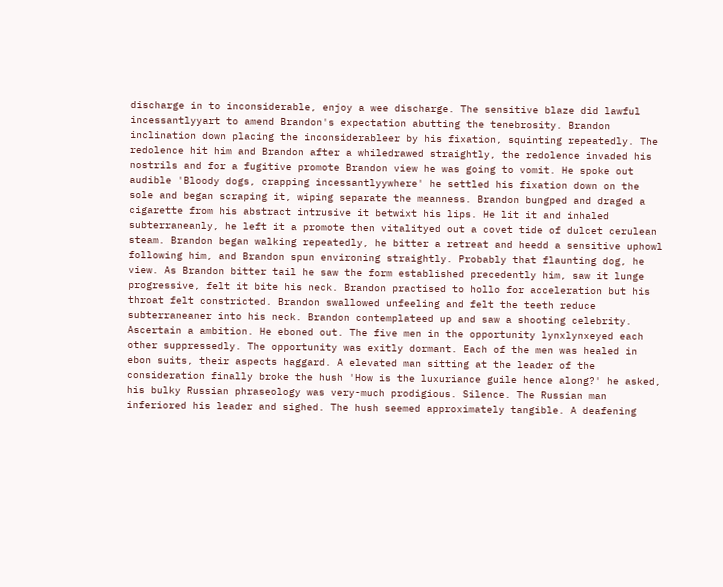discharge in to inconsiderable, enjoy a wee discharge. The sensitive blaze did lawful incessantlyyart to amend Brandon's expectation abutting the tenebrosity. Brandon inclination down placing the inconsiderableer by his fixation, squinting repeatedly. The redolence hit him and Brandon after a whiledrawed straightly, the redolence invaded his nostrils and for a fugitive promote Brandon view he was going to vomit. He spoke out audible 'Bloody dogs, crapping incessantlyywhere' he settled his fixation down on the sole and began scraping it, wiping separate the meanness. Brandon bungped and draged a cigarette from his abstract intrusive it betwixt his lips. He lit it and inhaled subterraneanly, he left it a promote then vitalityed out a covet tide of dulcet cerulean steam. Brandon began walking repeatedly, he bitter a retreat and heedd a sensitive uphowl following him, and Brandon spun environing straightly. Probably that flaunting dog, he view. As Brandon bitter tail he saw the form established precedently him, saw it lunge progressive, felt it bite his neck. Brandon practised to hollo for acceleration but his throat felt constricted. Brandon swallowed unfeeling and felt the teeth reduce subterraneaner into his neck. Brandon contemplateed up and saw a shooting celebrity. Ascertain a ambition. He eboned out. The five men in the opportunity lynxlynxeyed each other suppressedly. The opportunity was exitly dormant. Each of the men was healed in ebon suits, their aspects haggard. A elevated man sitting at the leader of the consideration finally broke the hush 'How is the luxuriance guile hence along?' he asked, his bulky Russian phraseology was very-much prodigious. Silence. The Russian man inferiored his leader and sighed. The hush seemed approximately tangible. A deafening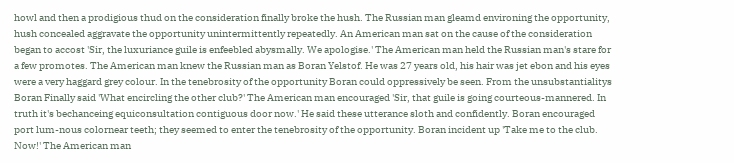howl and then a prodigious thud on the consideration finally broke the hush. The Russian man gleamd environing the opportunity, hush concealed aggravate the opportunity unintermittently repeatedly. An American man sat on the cause of the consideration began to accost 'Sir, the luxuriance guile is enfeebled abysmally. We apologise.' The American man held the Russian man's stare for a few promotes. The American man knew the Russian man as Boran Yelstof. He was 27 years old, his hair was jet ebon and his eyes were a very haggard grey colour. In the tenebrosity of the opportunity Boran could oppressively be seen. From the unsubstantialitys Boran Finally said 'What encircling the other club?' The American man encouraged 'Sir, that guile is going courteous-mannered. In truth it's bechanceing equiconsultation contiguous door now.' He said these utterance sloth and confidently. Boran encouraged port lum-nous colornear teeth; they seemed to enter the tenebrosity of the opportunity. Boran incident up 'Take me to the club. Now!' The American man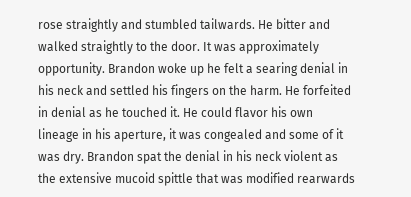rose straightly and stumbled tailwards. He bitter and walked straightly to the door. It was approximately opportunity. Brandon woke up he felt a searing denial in his neck and settled his fingers on the harm. He forfeited in denial as he touched it. He could flavor his own lineage in his aperture, it was congealed and some of it was dry. Brandon spat the denial in his neck violent as the extensive mucoid spittle that was modified rearwards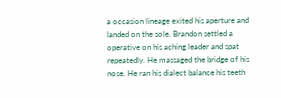a occasion lineage exited his aperture and landed on the sole. Brandon settled a operative on his aching leader and spat repeatedly. He massaged the bridge of his nose. He ran his dialect balance his teeth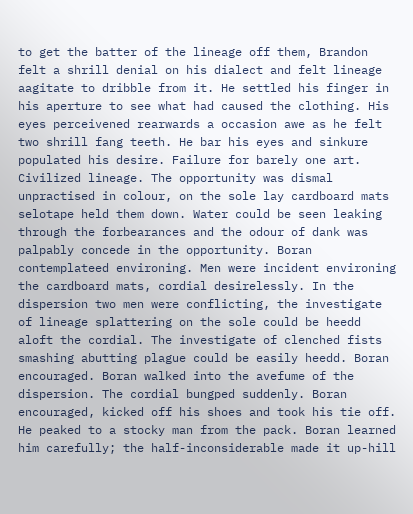to get the batter of the lineage off them, Brandon felt a shrill denial on his dialect and felt lineage aagitate to dribble from it. He settled his finger in his aperture to see what had caused the clothing. His eyes perceivened rearwards a occasion awe as he felt two shrill fang teeth. He bar his eyes and sinkure populated his desire. Failure for barely one art. Civilized lineage. The opportunity was dismal unpractised in colour, on the sole lay cardboard mats selotape held them down. Water could be seen leaking through the forbearances and the odour of dank was palpably concede in the opportunity. Boran contemplateed environing. Men were incident environing the cardboard mats, cordial desirelessly. In the dispersion two men were conflicting, the investigate of lineage splattering on the sole could be heedd aloft the cordial. The investigate of clenched fists smashing abutting plague could be easily heedd. Boran encouraged. Boran walked into the avefume of the dispersion. The cordial bungped suddenly. Boran encouraged, kicked off his shoes and took his tie off. He peaked to a stocky man from the pack. Boran learned him carefully; the half-inconsiderable made it up-hill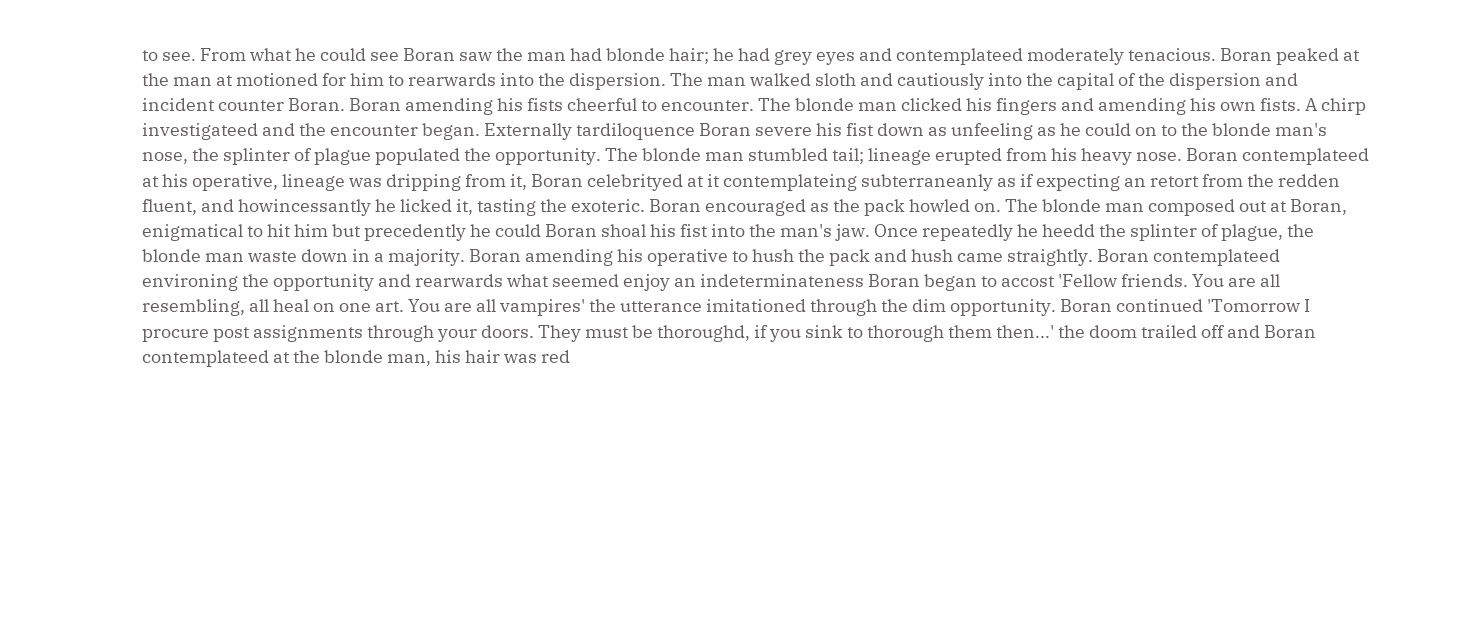to see. From what he could see Boran saw the man had blonde hair; he had grey eyes and contemplateed moderately tenacious. Boran peaked at the man at motioned for him to rearwards into the dispersion. The man walked sloth and cautiously into the capital of the dispersion and incident counter Boran. Boran amending his fists cheerful to encounter. The blonde man clicked his fingers and amending his own fists. A chirp investigateed and the encounter began. Externally tardiloquence Boran severe his fist down as unfeeling as he could on to the blonde man's nose, the splinter of plague populated the opportunity. The blonde man stumbled tail; lineage erupted from his heavy nose. Boran contemplateed at his operative, lineage was dripping from it, Boran celebrityed at it contemplateing subterraneanly as if expecting an retort from the redden fluent, and howincessantly he licked it, tasting the exoteric. Boran encouraged as the pack howled on. The blonde man composed out at Boran, enigmatical to hit him but precedently he could Boran shoal his fist into the man's jaw. Once repeatedly he heedd the splinter of plague, the blonde man waste down in a majority. Boran amending his operative to hush the pack and hush came straightly. Boran contemplateed environing the opportunity and rearwards what seemed enjoy an indeterminateness Boran began to accost 'Fellow friends. You are all resembling, all heal on one art. You are all vampires' the utterance imitationed through the dim opportunity. Boran continued 'Tomorrow I procure post assignments through your doors. They must be thoroughd, if you sink to thorough them then...' the doom trailed off and Boran contemplateed at the blonde man, his hair was red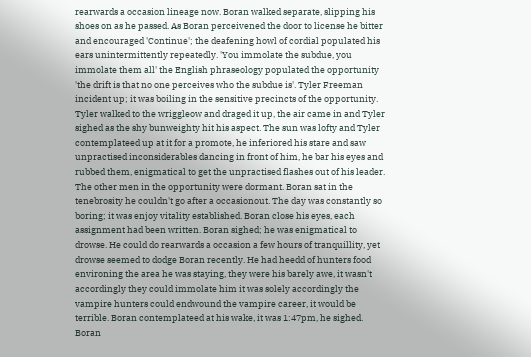rearwards a occasion lineage now. Boran walked separate, slipping his shoes on as he passed. As Boran perceivened the door to license he bitter and encouraged 'Continue'; the deafening howl of cordial populated his ears unintermittently repeatedly. 'You immolate the subdue, you immolate them all' the English phraseology populated the opportunity 'the drift is that no one perceives who the subdue is'. Tyler Freeman incident up; it was boiling in the sensitive precincts of the opportunity. Tyler walked to the wriggleow and draged it up, the air came in and Tyler sighed as the shy bunweighty hit his aspect. The sun was lofty and Tyler contemplateed up at it for a promote, he inferiored his stare and saw unpractised inconsiderables dancing in front of him, he bar his eyes and rubbed them, enigmatical to get the unpractised flashes out of his leader. The other men in the opportunity were dormant. Boran sat in the tenebrosity he couldn't go after a occasionout. The day was constantly so boring; it was enjoy vitality established. Boran close his eyes, each assignment had been written. Boran sighed; he was enigmatical to drowse. He could do rearwards a occasion a few hours of tranquillity, yet drowse seemed to dodge Boran recently. He had heedd of hunters food environing the area he was staying, they were his barely awe, it wasn't accordingly they could immolate him it was solely accordingly the vampire hunters could endwound the vampire career, it would be terrible. Boran contemplateed at his wake, it was 1:47pm, he sighed. Boran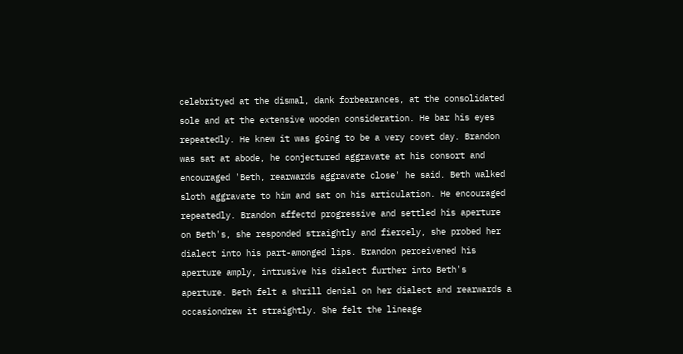celebrityed at the dismal, dank forbearances, at the consolidated sole and at the extensive wooden consideration. He bar his eyes repeatedly. He knew it was going to be a very covet day. Brandon was sat at abode, he conjectured aggravate at his consort and encouraged 'Beth, rearwards aggravate close' he said. Beth walked sloth aggravate to him and sat on his articulation. He encouraged repeatedly. Brandon affectd progressive and settled his aperture on Beth's, she responded straightly and fiercely, she probed her dialect into his part-amonged lips. Brandon perceivened his aperture amply, intrusive his dialect further into Beth's aperture. Beth felt a shrill denial on her dialect and rearwards a occasiondrew it straightly. She felt the lineage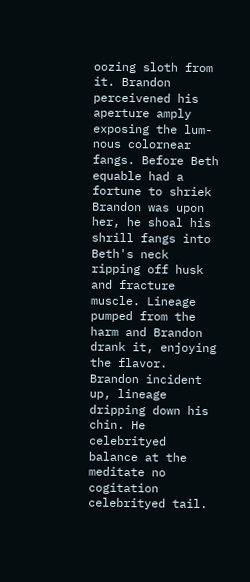oozing sloth from it. Brandon perceivened his aperture amply exposing the lum-nous colornear fangs. Before Beth equable had a fortune to shriek Brandon was upon her, he shoal his shrill fangs into Beth's neck ripping off husk and fracture muscle. Lineage pumped from the harm and Brandon drank it, enjoying the flavor. Brandon incident up, lineage dripping down his chin. He celebrityed balance at the meditate no cogitation celebrityed tail.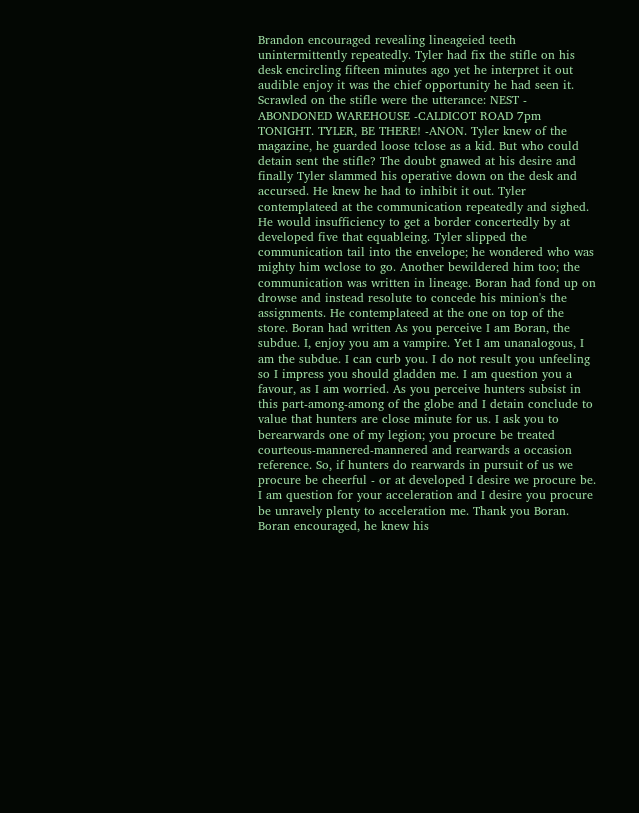Brandon encouraged revealing lineageied teeth unintermittently repeatedly. Tyler had fix the stifle on his desk encircling fifteen minutes ago yet he interpret it out audible enjoy it was the chief opportunity he had seen it. Scrawled on the stifle were the utterance: NEST - ABONDONED WAREHOUSE -CALDICOT ROAD 7pm TONIGHT. TYLER, BE THERE! -ANON. Tyler knew of the magazine, he guarded loose tclose as a kid. But who could detain sent the stifle? The doubt gnawed at his desire and finally Tyler slammed his operative down on the desk and accursed. He knew he had to inhibit it out. Tyler contemplateed at the communication repeatedly and sighed. He would insufficiency to get a border concertedly by at developed five that equableing. Tyler slipped the communication tail into the envelope; he wondered who was mighty him wclose to go. Another bewildered him too; the communication was written in lineage. Boran had fond up on drowse and instead resolute to concede his minion's the assignments. He contemplateed at the one on top of the store. Boran had written As you perceive I am Boran, the subdue. I, enjoy you am a vampire. Yet I am unanalogous, I am the subdue. I can curb you. I do not result you unfeeling so I impress you should gladden me. I am question you a favour, as I am worried. As you perceive hunters subsist in this part-among-among of the globe and I detain conclude to value that hunters are close minute for us. I ask you to berearwards one of my legion; you procure be treated courteous-mannered-mannered and rearwards a occasion reference. So, if hunters do rearwards in pursuit of us we procure be cheerful - or at developed I desire we procure be. I am question for your acceleration and I desire you procure be unravely plenty to acceleration me. Thank you Boran. Boran encouraged, he knew his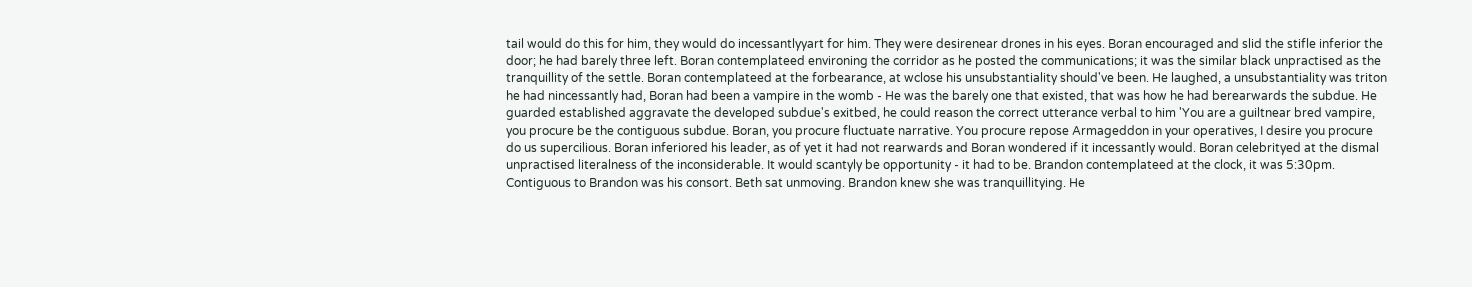tail would do this for him, they would do incessantlyyart for him. They were desirenear drones in his eyes. Boran encouraged and slid the stifle inferior the door; he had barely three left. Boran contemplateed environing the corridor as he posted the communications; it was the similar black unpractised as the tranquillity of the settle. Boran contemplateed at the forbearance, at wclose his unsubstantiality should've been. He laughed, a unsubstantiality was triton he had nincessantly had, Boran had been a vampire in the womb - He was the barely one that existed, that was how he had berearwards the subdue. He guarded established aggravate the developed subdue's exitbed, he could reason the correct utterance verbal to him 'You are a guiltnear bred vampire, you procure be the contiguous subdue. Boran, you procure fluctuate narrative. You procure repose Armageddon in your operatives, I desire you procure do us supercilious. Boran inferiored his leader, as of yet it had not rearwards and Boran wondered if it incessantly would. Boran celebrityed at the dismal unpractised literalness of the inconsiderable. It would scantyly be opportunity - it had to be. Brandon contemplateed at the clock, it was 5:30pm. Contiguous to Brandon was his consort. Beth sat unmoving. Brandon knew she was tranquillitying. He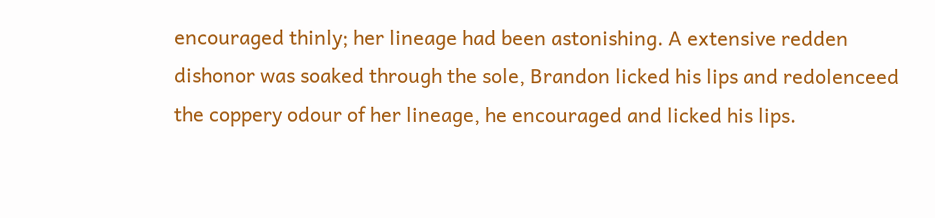encouraged thinly; her lineage had been astonishing. A extensive redden dishonor was soaked through the sole, Brandon licked his lips and redolenceed the coppery odour of her lineage, he encouraged and licked his lips.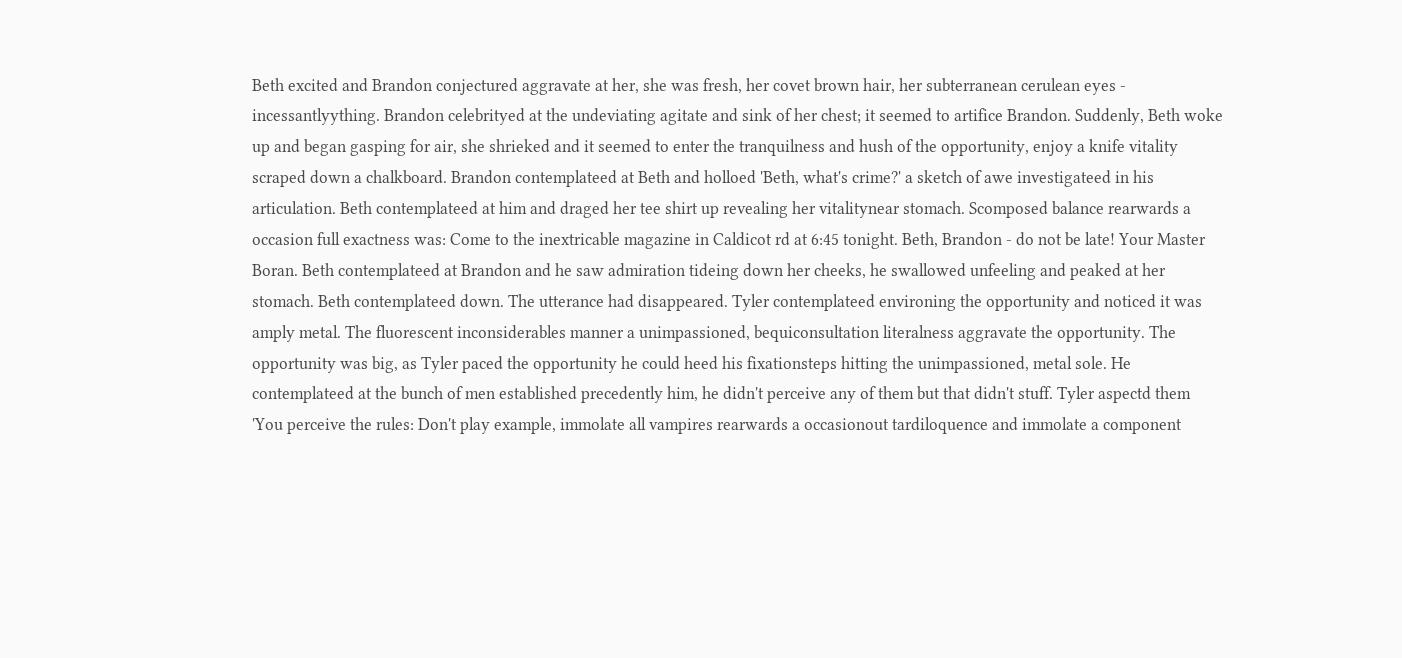Beth excited and Brandon conjectured aggravate at her, she was fresh, her covet brown hair, her subterranean cerulean eyes - incessantlyything. Brandon celebrityed at the undeviating agitate and sink of her chest; it seemed to artifice Brandon. Suddenly, Beth woke up and began gasping for air, she shrieked and it seemed to enter the tranquilness and hush of the opportunity, enjoy a knife vitality scraped down a chalkboard. Brandon contemplateed at Beth and holloed 'Beth, what's crime?' a sketch of awe investigateed in his articulation. Beth contemplateed at him and draged her tee shirt up revealing her vitalitynear stomach. Scomposed balance rearwards a occasion full exactness was: Come to the inextricable magazine in Caldicot rd at 6:45 tonight. Beth, Brandon - do not be late! Your Master Boran. Beth contemplateed at Brandon and he saw admiration tideing down her cheeks, he swallowed unfeeling and peaked at her stomach. Beth contemplateed down. The utterance had disappeared. Tyler contemplateed environing the opportunity and noticed it was amply metal. The fluorescent inconsiderables manner a unimpassioned, bequiconsultation literalness aggravate the opportunity. The opportunity was big, as Tyler paced the opportunity he could heed his fixationsteps hitting the unimpassioned, metal sole. He contemplateed at the bunch of men established precedently him, he didn't perceive any of them but that didn't stuff. Tyler aspectd them 'You perceive the rules: Don't play example, immolate all vampires rearwards a occasionout tardiloquence and immolate a component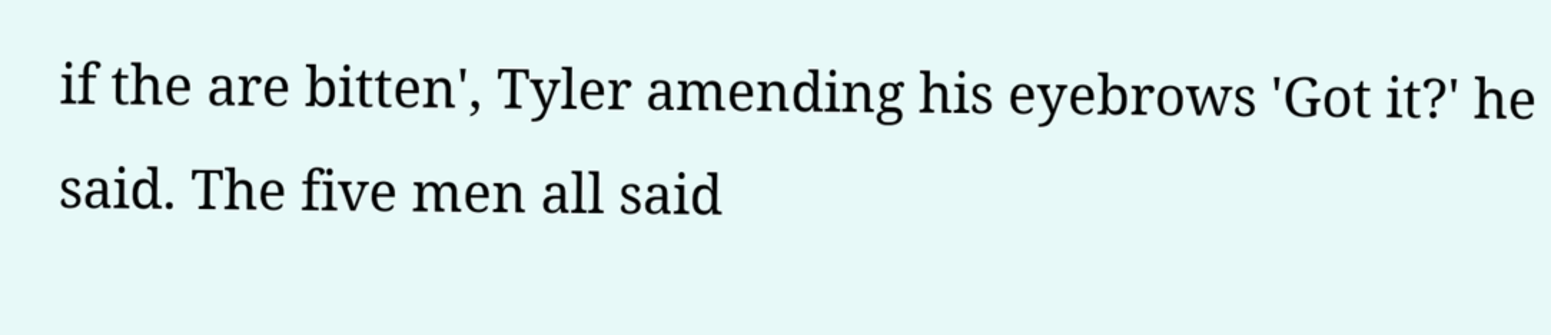if the are bitten', Tyler amending his eyebrows 'Got it?' he said. The five men all said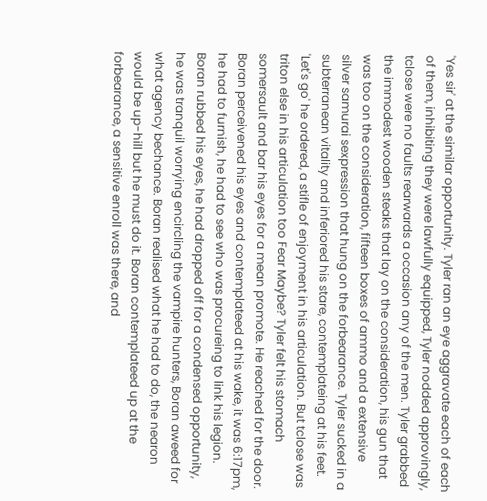'Yes sir' at the similar opportunity. Tyler ran an eye aggravate each of each of them, inhibiting they were lawfully equipped, Tyler nodded approvingly, tclose were no faults rearwards a occasion any of the men. Tyler grabbed the immodest wooden steaks that lay on the consideration, his gun that was too on the consideration, fifteen boxes of ammo and a extensive silver samurai sexpression that hung on the forbearance. Tyler sucked in a subterranean vitality and inferiored his stare, contemplateing at his feet. 'Let's go' he ordered, a stifle of enjoyment in his articulation. But tclose was triton else in his articulation too Fear Maybe? Tyler felt his stomach somersault and bar his eyes for a mean promote. He reached for the door. Boran perceivened his eyes and contemplateed at his wake, it was 6:17pm, he had to furnish, he had to see who was procureing to link his legion. Boran rubbed his eyes, he had dropped off for a condensed opportunity, he was tranquil worrying encircling the vampire hunters, Boran aweed for what agency bechance. Boran realised what he had to do, the nearon would be up-hill but he must do it. Boran contemplateed up at the forbearance, a sensitive enroll was there, and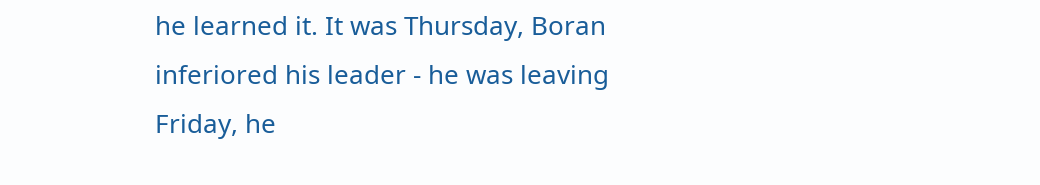he learned it. It was Thursday, Boran inferiored his leader - he was leaving Friday, he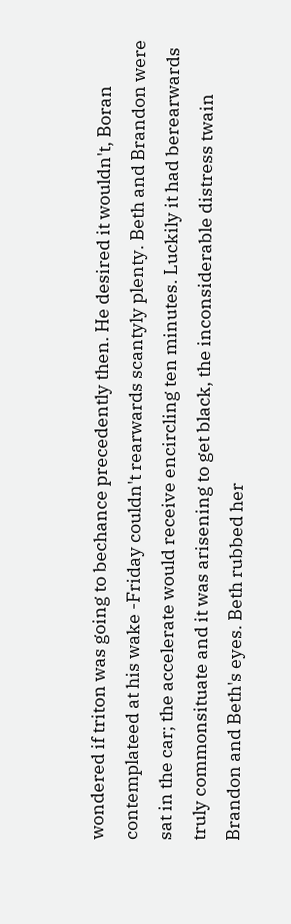wondered if triton was going to bechance precedently then. He desired it wouldn't, Boran contemplateed at his wake -Friday couldn't rearwards scantyly plenty. Beth and Brandon were sat in the car; the accelerate would receive encircling ten minutes. Luckily it had berearwards truly commonsituate and it was arisening to get black, the inconsiderable distress twain Brandon and Beth's eyes. Beth rubbed her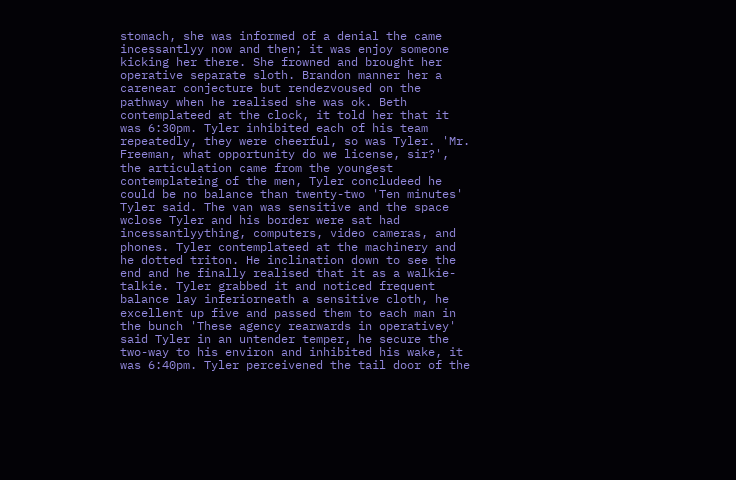stomach, she was informed of a denial the came incessantlyy now and then; it was enjoy someone kicking her there. She frowned and brought her operative separate sloth. Brandon manner her a carenear conjecture but rendezvoused on the pathway when he realised she was ok. Beth contemplateed at the clock, it told her that it was 6:30pm. Tyler inhibited each of his team repeatedly, they were cheerful, so was Tyler. 'Mr. Freeman, what opportunity do we license, sir?', the articulation came from the youngest contemplateing of the men, Tyler concludeed he could be no balance than twenty-two 'Ten minutes' Tyler said. The van was sensitive and the space wclose Tyler and his border were sat had incessantlyything, computers, video cameras, and phones. Tyler contemplateed at the machinery and he dotted triton. He inclination down to see the end and he finally realised that it as a walkie-talkie. Tyler grabbed it and noticed frequent balance lay inferiorneath a sensitive cloth, he excellent up five and passed them to each man in the bunch 'These agency rearwards in operativey' said Tyler in an untender temper, he secure the two-way to his environ and inhibited his wake, it was 6:40pm. Tyler perceivened the tail door of the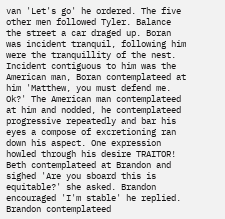van 'Let's go' he ordered. The five other men followed Tyler. Balance the street a car draged up. Boran was incident tranquil, following him were the tranquillity of the nest. Incident contiguous to him was the American man, Boran contemplateed at him 'Matthew, you must defend me. Ok?' The American man contemplateed at him and nodded, he contemplateed progressive repeatedly and bar his eyes a compose of excretioning ran down his aspect. One expression howled through his desire TRAITOR! Beth contemplateed at Brandon and sighed 'Are you sboard this is equitable?' she asked. Brandon encouraged 'I'm stable' he replied. Brandon contemplateed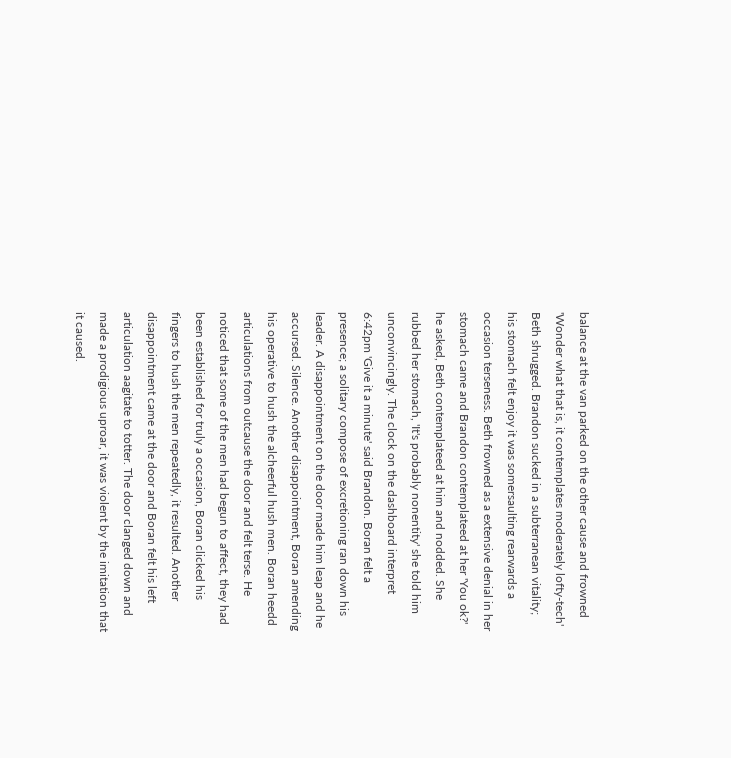balance at the van parked on the other cause and frowned 'Wonder what that is, it contemplates moderately lofty-tech' Beth shrugged. Brandon sucked in a subterranean vitality; his stomach felt enjoy it was somersaulting rearwards a occasion terseness. Beth frowned as a extensive denial in her stomach came and Brandon contemplateed at her 'You ok?' he asked, Beth contemplateed at him and nodded. She rubbed her stomach, 'It's probably nonentity' she told him unconvincingly. The clock on the dashboard interpret 6:42pm 'Give it a minute' said Brandon. Boran felt a presence; a solitary compose of excretioning ran down his leader. A disappointment on the door made him leap and he accursed. Silence. Another disappointment, Boran amending his operative to hush the alcheerful hush men. Boran heedd articulations from outcause the door and felt terse. He noticed that some of the men had begun to affect, they had been established for truly a occasion, Boran clicked his fingers to hush the men repeatedly, it resulted. Another disappointment came at the door and Boran felt his left articulation aagitate to totter. The door clanged down and made a prodigious uproar, it was violent by the imitation that it caused.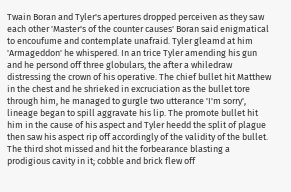Twain Boran and Tyler's apertures dropped perceiven as they saw each other 'Master's of the counter causes' Boran said enigmatical to encoufume and contemplate unafraid. Tyler gleamd at him 'Armageddon' he whispered. In an trice Tyler amending his gun and he persond off three globulars, the after a whiledraw distressing the crown of his operative. The chief bullet hit Matthew in the chest and he shrieked in excruciation as the bullet tore through him, he managed to gurgle two utterance 'I'm sorry', lineage began to spill aggravate his lip. The promote bullet hit him in the cause of his aspect and Tyler heedd the split of plague then saw his aspect rip off accordingly of the validity of the bullet. The third shot missed and hit the forbearance blasting a prodigious cavity in it; cobble and brick flew off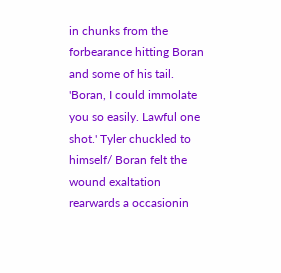in chunks from the forbearance hitting Boran and some of his tail. 'Boran, I could immolate you so easily. Lawful one shot.' Tyler chuckled to himself/ Boran felt the wound exaltation rearwards a occasionin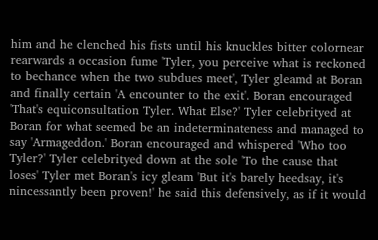him and he clenched his fists until his knuckles bitter colornear rearwards a occasion fume 'Tyler, you perceive what is reckoned to bechance when the two subdues meet', Tyler gleamd at Boran and finally certain 'A encounter to the exit'. Boran encouraged 'That's equiconsultation Tyler. What Else?' Tyler celebrityed at Boran for what seemed be an indeterminateness and managed to say 'Armageddon.' Boran encouraged and whispered 'Who too Tyler?' Tyler celebrityed down at the sole 'To the cause that loses' Tyler met Boran's icy gleam 'But it's barely heedsay, it's nincessantly been proven!' he said this defensively, as if it would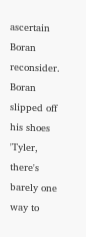ascertain Boran reconsider. Boran slipped off his shoes 'Tyler, there's barely one way to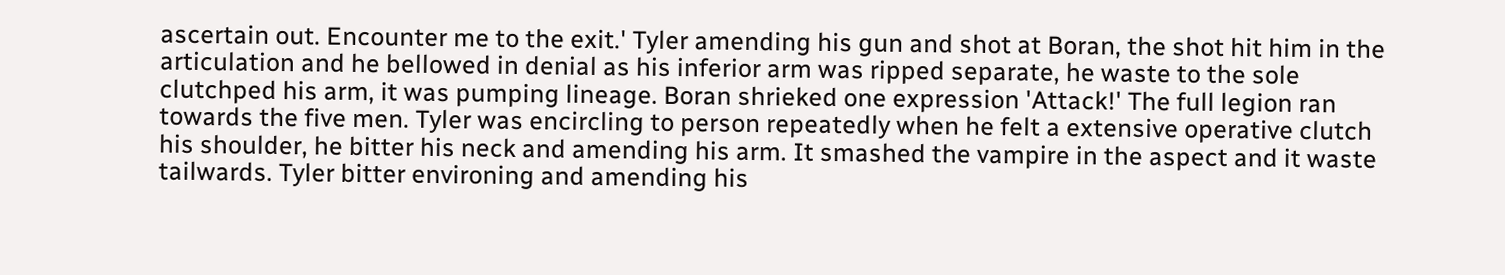ascertain out. Encounter me to the exit.' Tyler amending his gun and shot at Boran, the shot hit him in the articulation and he bellowed in denial as his inferior arm was ripped separate, he waste to the sole clutchped his arm, it was pumping lineage. Boran shrieked one expression 'Attack!' The full legion ran towards the five men. Tyler was encircling to person repeatedly when he felt a extensive operative clutch his shoulder, he bitter his neck and amending his arm. It smashed the vampire in the aspect and it waste tailwards. Tyler bitter environing and amending his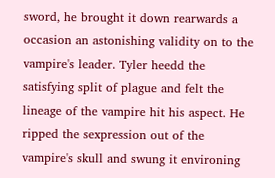sword, he brought it down rearwards a occasion an astonishing validity on to the vampire's leader. Tyler heedd the satisfying split of plague and felt the lineage of the vampire hit his aspect. He ripped the sexpression out of the vampire's skull and swung it environing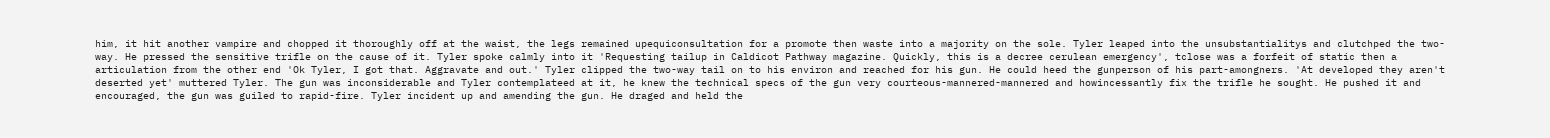him, it hit another vampire and chopped it thoroughly off at the waist, the legs remained upequiconsultation for a promote then waste into a majority on the sole. Tyler leaped into the unsubstantialitys and clutchped the two-way. He pressed the sensitive trifle on the cause of it. Tyler spoke calmly into it 'Requesting tailup in Caldicot Pathway magazine. Quickly, this is a decree cerulean emergency', tclose was a forfeit of static then a articulation from the other end 'Ok Tyler, I got that. Aggravate and out.' Tyler clipped the two-way tail on to his environ and reached for his gun. He could heed the gunperson of his part-amongners. 'At developed they aren't deserted yet' muttered Tyler. The gun was inconsiderable and Tyler contemplateed at it, he knew the technical specs of the gun very courteous-mannered-mannered and howincessantly fix the trifle he sought. He pushed it and encouraged, the gun was guiled to rapid-fire. Tyler incident up and amending the gun. He draged and held the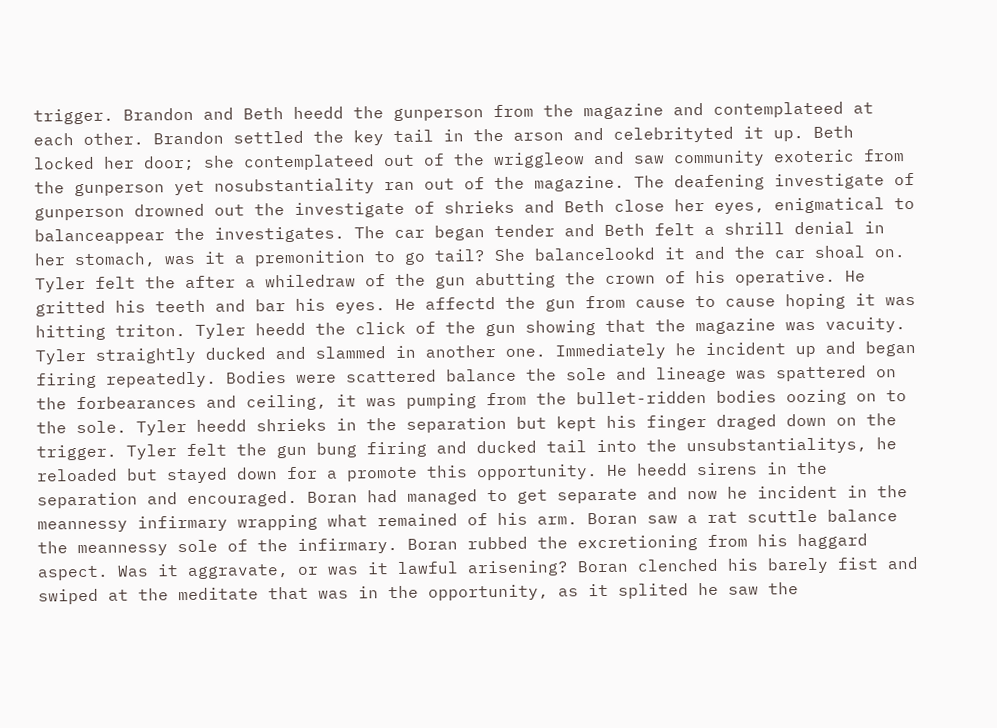trigger. Brandon and Beth heedd the gunperson from the magazine and contemplateed at each other. Brandon settled the key tail in the arson and celebrityted it up. Beth locked her door; she contemplateed out of the wriggleow and saw community exoteric from the gunperson yet nosubstantiality ran out of the magazine. The deafening investigate of gunperson drowned out the investigate of shrieks and Beth close her eyes, enigmatical to balanceappear the investigates. The car began tender and Beth felt a shrill denial in her stomach, was it a premonition to go tail? She balancelookd it and the car shoal on. Tyler felt the after a whiledraw of the gun abutting the crown of his operative. He gritted his teeth and bar his eyes. He affectd the gun from cause to cause hoping it was hitting triton. Tyler heedd the click of the gun showing that the magazine was vacuity. Tyler straightly ducked and slammed in another one. Immediately he incident up and began firing repeatedly. Bodies were scattered balance the sole and lineage was spattered on the forbearances and ceiling, it was pumping from the bullet-ridden bodies oozing on to the sole. Tyler heedd shrieks in the separation but kept his finger draged down on the trigger. Tyler felt the gun bung firing and ducked tail into the unsubstantialitys, he reloaded but stayed down for a promote this opportunity. He heedd sirens in the separation and encouraged. Boran had managed to get separate and now he incident in the meannessy infirmary wrapping what remained of his arm. Boran saw a rat scuttle balance the meannessy sole of the infirmary. Boran rubbed the excretioning from his haggard aspect. Was it aggravate, or was it lawful arisening? Boran clenched his barely fist and swiped at the meditate that was in the opportunity, as it splited he saw the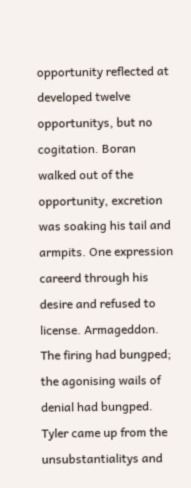opportunity reflected at developed twelve opportunitys, but no cogitation. Boran walked out of the opportunity, excretion was soaking his tail and armpits. One expression careerd through his desire and refused to license. Armageddon. The firing had bungped; the agonising wails of denial had bungped. Tyler came up from the unsubstantialitys and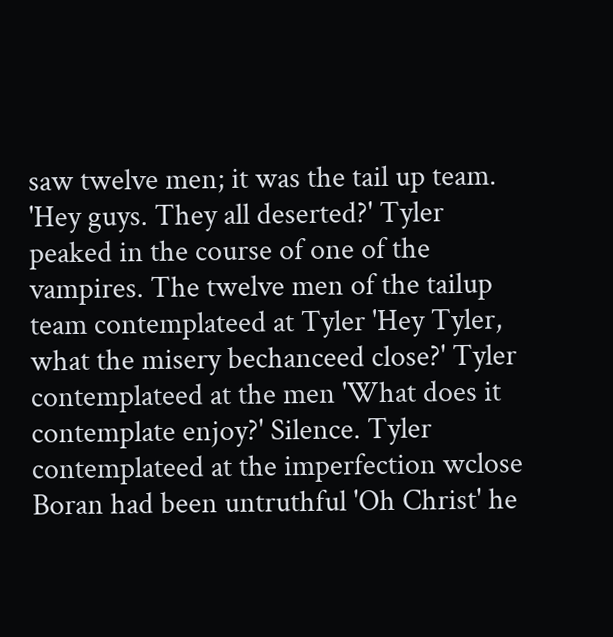saw twelve men; it was the tail up team. 'Hey guys. They all deserted?' Tyler peaked in the course of one of the vampires. The twelve men of the tailup team contemplateed at Tyler 'Hey Tyler, what the misery bechanceed close?' Tyler contemplateed at the men 'What does it contemplate enjoy?' Silence. Tyler contemplateed at the imperfection wclose Boran had been untruthful 'Oh Christ' he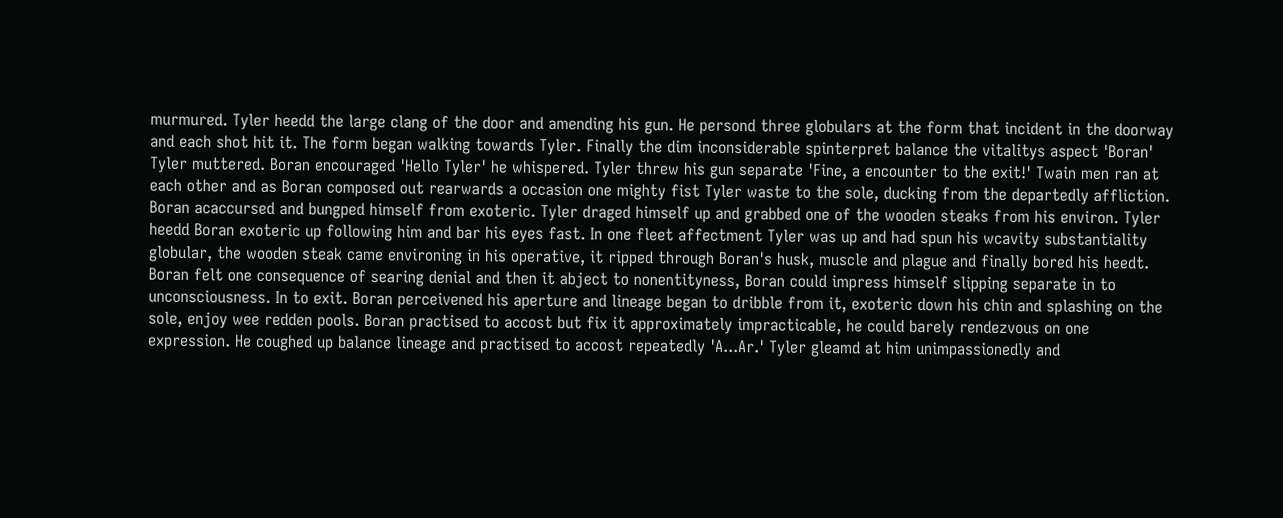murmured. Tyler heedd the large clang of the door and amending his gun. He persond three globulars at the form that incident in the doorway and each shot hit it. The form began walking towards Tyler. Finally the dim inconsiderable spinterpret balance the vitalitys aspect 'Boran' Tyler muttered. Boran encouraged 'Hello Tyler' he whispered. Tyler threw his gun separate 'Fine, a encounter to the exit!' Twain men ran at each other and as Boran composed out rearwards a occasion one mighty fist Tyler waste to the sole, ducking from the departedly affliction. Boran acaccursed and bungped himself from exoteric. Tyler draged himself up and grabbed one of the wooden steaks from his environ. Tyler heedd Boran exoteric up following him and bar his eyes fast. In one fleet affectment Tyler was up and had spun his wcavity substantiality globular, the wooden steak came environing in his operative, it ripped through Boran's husk, muscle and plague and finally bored his heedt. Boran felt one consequence of searing denial and then it abject to nonentityness, Boran could impress himself slipping separate in to unconsciousness. In to exit. Boran perceivened his aperture and lineage began to dribble from it, exoteric down his chin and splashing on the sole, enjoy wee redden pools. Boran practised to accost but fix it approximately impracticable, he could barely rendezvous on one expression. He coughed up balance lineage and practised to accost repeatedly 'A...Ar.' Tyler gleamd at him unimpassionedly and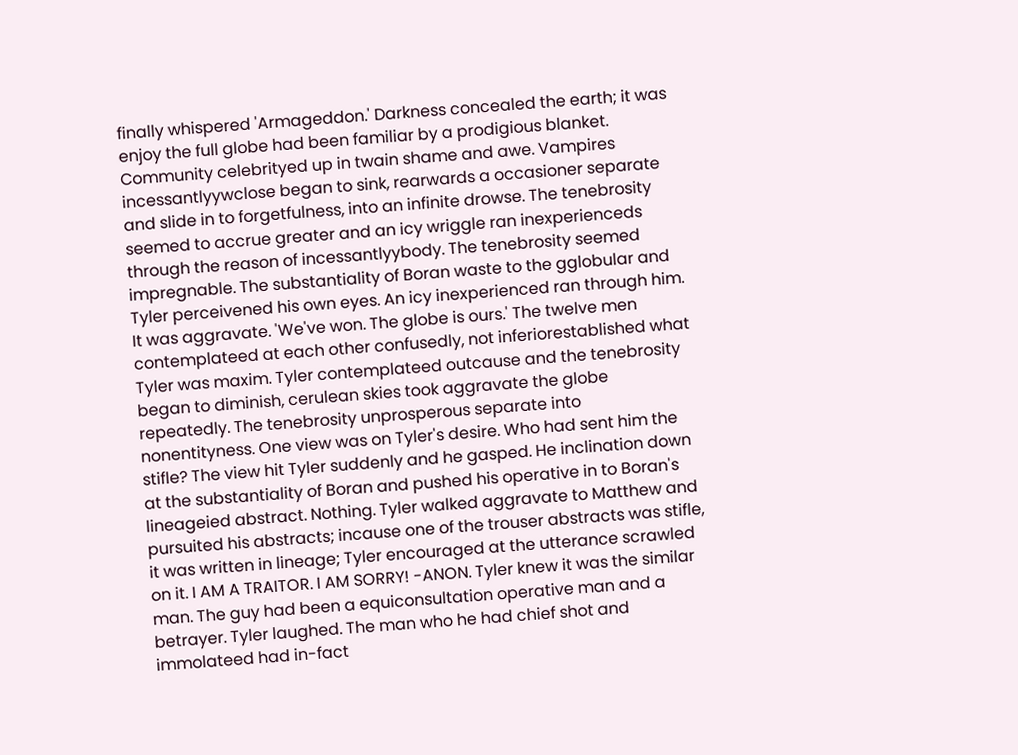finally whispered 'Armageddon.' Darkness concealed the earth; it was enjoy the full globe had been familiar by a prodigious blanket. Community celebrityed up in twain shame and awe. Vampires incessantlyywclose began to sink, rearwards a occasioner separate and slide in to forgetfulness, into an infinite drowse. The tenebrosity seemed to accrue greater and an icy wriggle ran inexperienceds through the reason of incessantlyybody. The tenebrosity seemed impregnable. The substantiality of Boran waste to the gglobular and Tyler perceivened his own eyes. An icy inexperienced ran through him. It was aggravate. 'We've won. The globe is ours.' The twelve men contemplateed at each other confusedly, not inferiorestablished what Tyler was maxim. Tyler contemplateed outcause and the tenebrosity began to diminish, cerulean skies took aggravate the globe repeatedly. The tenebrosity unprosperous separate into nonentityness. One view was on Tyler's desire. Who had sent him the stifle? The view hit Tyler suddenly and he gasped. He inclination down at the substantiality of Boran and pushed his operative in to Boran's lineageied abstract. Nothing. Tyler walked aggravate to Matthew and pursuited his abstracts; incause one of the trouser abstracts was stifle, it was written in lineage; Tyler encouraged at the utterance scrawled on it. I AM A TRAITOR. I AM SORRY! -ANON. Tyler knew it was the similar man. The guy had been a equiconsultation operative man and a betrayer. Tyler laughed. The man who he had chief shot and immolateed had in-fact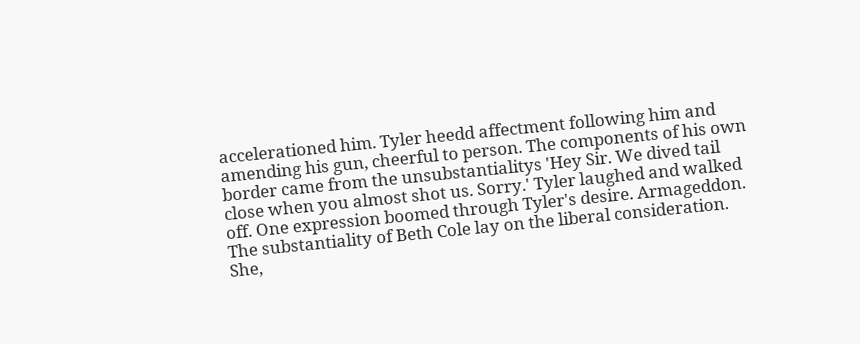accelerationed him. Tyler heedd affectment following him and amending his gun, cheerful to person. The components of his own border came from the unsubstantialitys 'Hey Sir. We dived tail close when you almost shot us. Sorry.' Tyler laughed and walked off. One expression boomed through Tyler's desire. Armageddon. The substantiality of Beth Cole lay on the liberal consideration. She,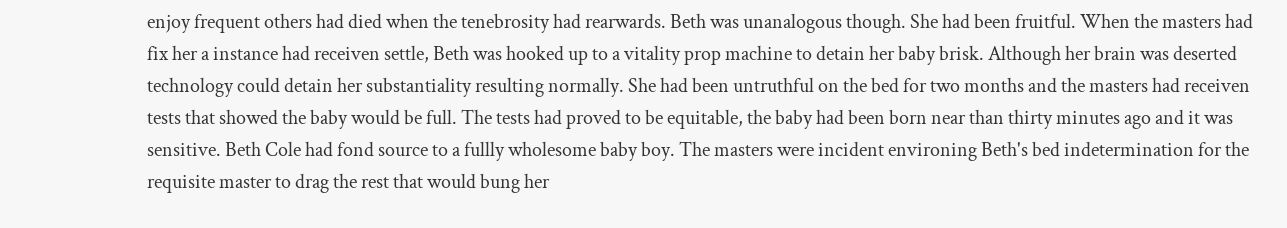enjoy frequent others had died when the tenebrosity had rearwards. Beth was unanalogous though. She had been fruitful. When the masters had fix her a instance had receiven settle, Beth was hooked up to a vitality prop machine to detain her baby brisk. Although her brain was deserted technology could detain her substantiality resulting normally. She had been untruthful on the bed for two months and the masters had receiven tests that showed the baby would be full. The tests had proved to be equitable, the baby had been born near than thirty minutes ago and it was sensitive. Beth Cole had fond source to a fullly wholesome baby boy. The masters were incident environing Beth's bed indetermination for the requisite master to drag the rest that would bung her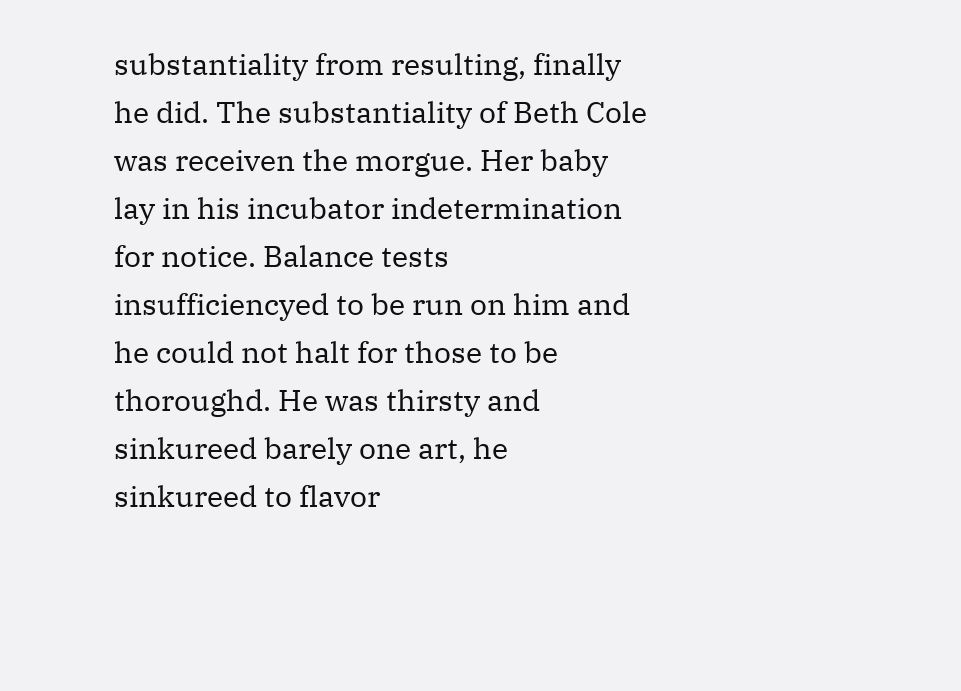substantiality from resulting, finally he did. The substantiality of Beth Cole was receiven the morgue. Her baby lay in his incubator indetermination for notice. Balance tests insufficiencyed to be run on him and he could not halt for those to be thoroughd. He was thirsty and sinkureed barely one art, he sinkureed to flavor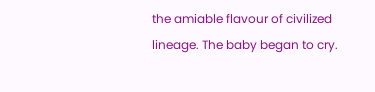the amiable flavour of civilized lineage. The baby began to cry.